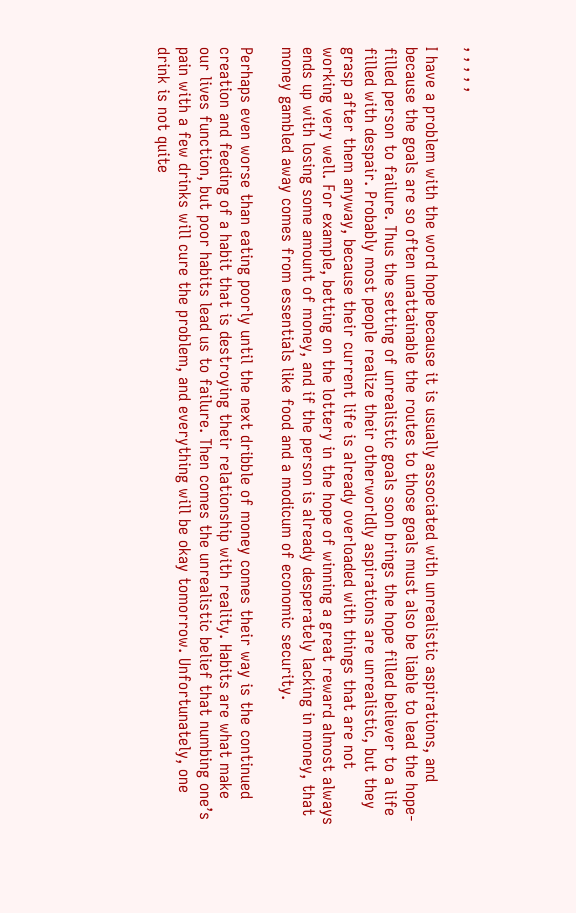, , , , ,

I have a problem with the word hope because it is usually associated with unrealistic aspirations, and because the goals are so often unattainable the routes to those goals must also be liable to lead the hope-filled person to failure. Thus the setting of unrealistic goals soon brings the hope filled believer to a life filled with despair. Probably most people realize their otherworldly aspirations are unrealistic, but they grasp after them anyway, because their current life is already overloaded with things that are not working very well. For example, betting on the lottery in the hope of winning a great reward almost always ends up with losing some amount of money, and if the person is already desperately lacking in money, that money gambled away comes from essentials like food and a modicum of economic security.

Perhaps even worse than eating poorly until the next dribble of money comes their way is the continued creation and feeding of a habit that is destroying their relationship with reality. Habits are what make our lives function, but poor habits lead us to failure. Then comes the unrealistic belief that numbing one’s pain with a few drinks will cure the problem, and everything will be okay tomorrow. Unfortunately, one drink is not quite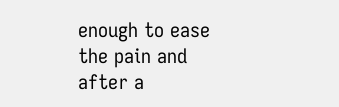enough to ease the pain and after a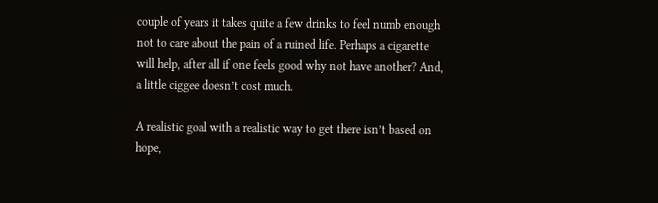couple of years it takes quite a few drinks to feel numb enough not to care about the pain of a ruined life. Perhaps a cigarette will help, after all if one feels good why not have another? And, a little ciggee doesn’t cost much.

A realistic goal with a realistic way to get there isn’t based on hope,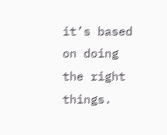it’s based on doing the right things.